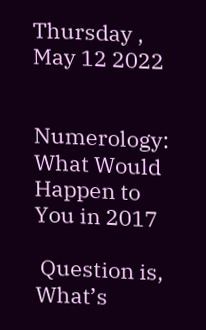Thursday , May 12 2022


Numerology: What Would Happen to You in 2017

 Question is, What’s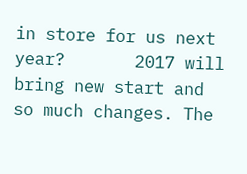in store for us next year?       2017 will bring new start and so much changes. The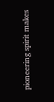pioneering spirit makes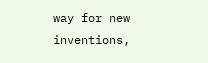way for new inventions,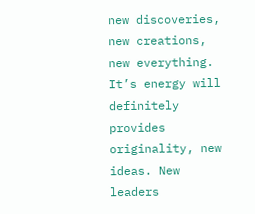new discoveries, new creations, new everything. It’s energy will definitely provides originality, new ideas. New leaders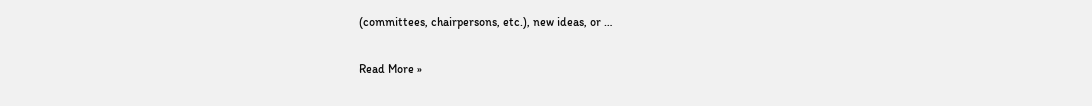(committees, chairpersons, etc.), new ideas, or …

Read More »